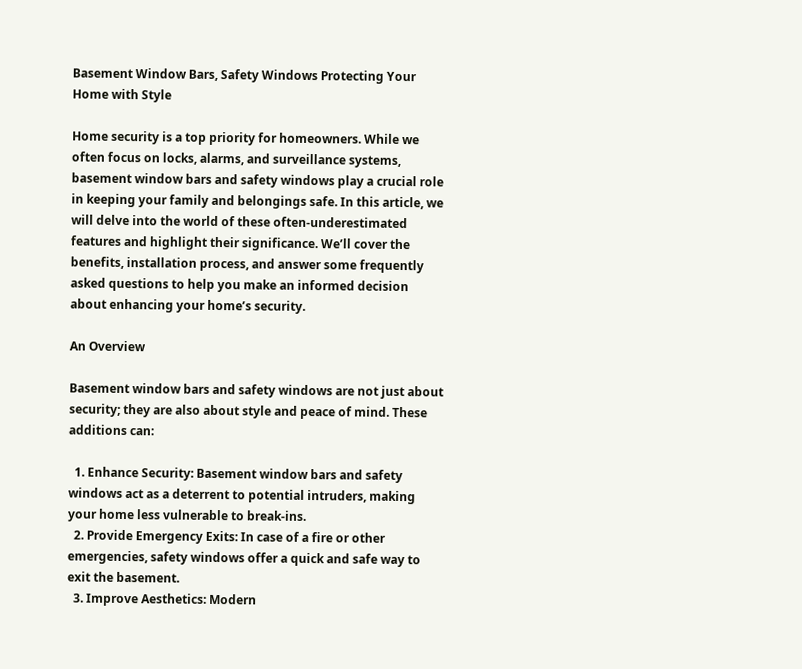Basement Window Bars, Safety Windows Protecting Your Home with Style

Home security is a top priority for homeowners. While we often focus on locks, alarms, and surveillance systems, basement window bars and safety windows play a crucial role in keeping your family and belongings safe. In this article, we will delve into the world of these often-underestimated features and highlight their significance. We’ll cover the benefits, installation process, and answer some frequently asked questions to help you make an informed decision about enhancing your home’s security.

An Overview

Basement window bars and safety windows are not just about security; they are also about style and peace of mind. These additions can:

  1. Enhance Security: Basement window bars and safety windows act as a deterrent to potential intruders, making your home less vulnerable to break-ins.
  2. Provide Emergency Exits: In case of a fire or other emergencies, safety windows offer a quick and safe way to exit the basement.
  3. Improve Aesthetics: Modern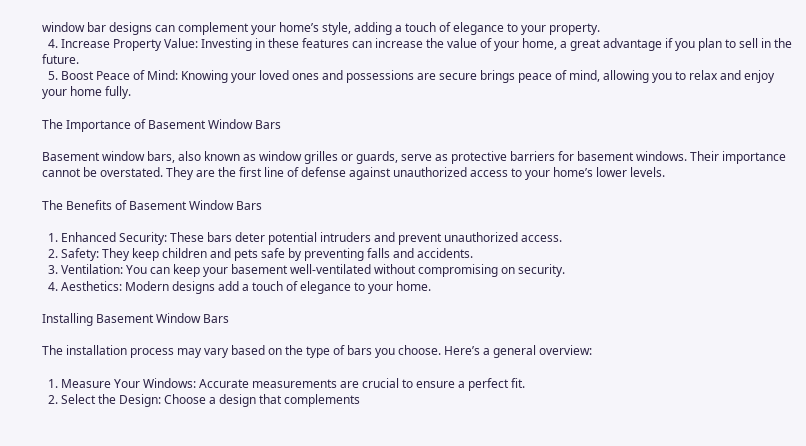window bar designs can complement your home’s style, adding a touch of elegance to your property.
  4. Increase Property Value: Investing in these features can increase the value of your home, a great advantage if you plan to sell in the future.
  5. Boost Peace of Mind: Knowing your loved ones and possessions are secure brings peace of mind, allowing you to relax and enjoy your home fully.

The Importance of Basement Window Bars

Basement window bars, also known as window grilles or guards, serve as protective barriers for basement windows. Their importance cannot be overstated. They are the first line of defense against unauthorized access to your home’s lower levels.

The Benefits of Basement Window Bars

  1. Enhanced Security: These bars deter potential intruders and prevent unauthorized access.
  2. Safety: They keep children and pets safe by preventing falls and accidents.
  3. Ventilation: You can keep your basement well-ventilated without compromising on security.
  4. Aesthetics: Modern designs add a touch of elegance to your home.

Installing Basement Window Bars

The installation process may vary based on the type of bars you choose. Here’s a general overview:

  1. Measure Your Windows: Accurate measurements are crucial to ensure a perfect fit.
  2. Select the Design: Choose a design that complements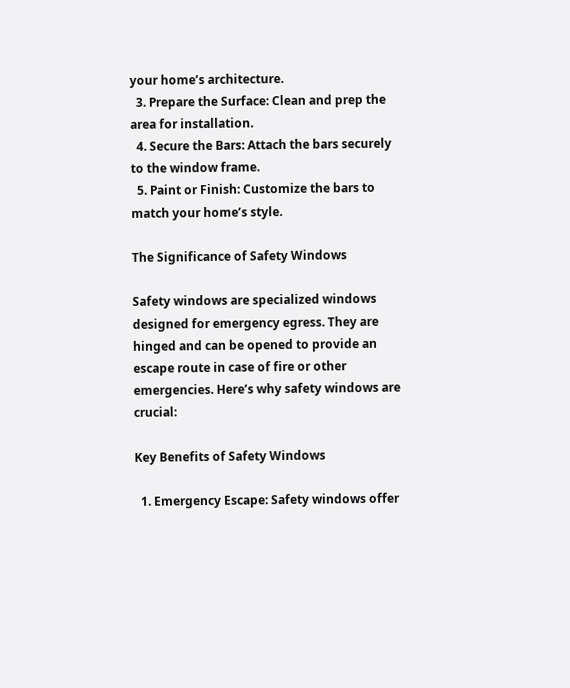your home’s architecture.
  3. Prepare the Surface: Clean and prep the area for installation.
  4. Secure the Bars: Attach the bars securely to the window frame.
  5. Paint or Finish: Customize the bars to match your home’s style.

The Significance of Safety Windows

Safety windows are specialized windows designed for emergency egress. They are hinged and can be opened to provide an escape route in case of fire or other emergencies. Here’s why safety windows are crucial:

Key Benefits of Safety Windows

  1. Emergency Escape: Safety windows offer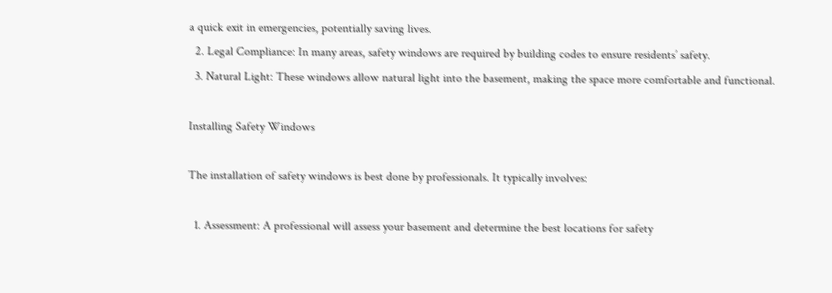a quick exit in emergencies, potentially saving lives.
  2. Legal Compliance: In many areas, safety windows are required by building codes to ensure residents’ safety.
  3. Natural Light: These windows allow natural light into the basement, making the space more comfortable and functional.

Installing Safety Windows

The installation of safety windows is best done by professionals. It typically involves:

  1. Assessment: A professional will assess your basement and determine the best locations for safety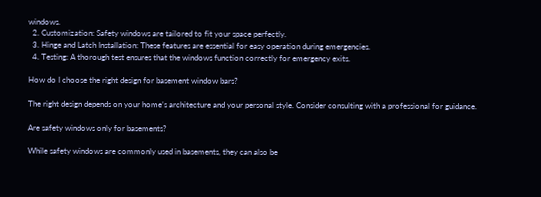windows.
  2. Customization: Safety windows are tailored to fit your space perfectly.
  3. Hinge and Latch Installation: These features are essential for easy operation during emergencies.
  4. Testing: A thorough test ensures that the windows function correctly for emergency exits.

How do I choose the right design for basement window bars?

The right design depends on your home’s architecture and your personal style. Consider consulting with a professional for guidance.

Are safety windows only for basements?

While safety windows are commonly used in basements, they can also be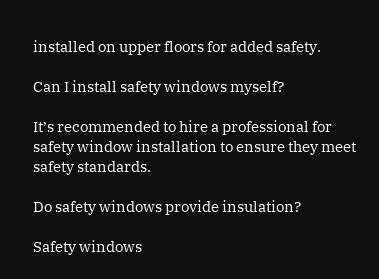installed on upper floors for added safety.

Can I install safety windows myself?

It’s recommended to hire a professional for safety window installation to ensure they meet safety standards.

Do safety windows provide insulation?

Safety windows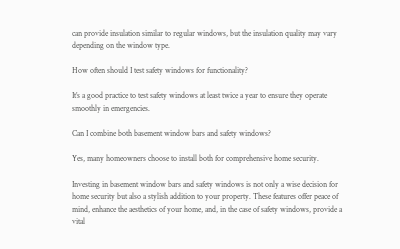can provide insulation similar to regular windows, but the insulation quality may vary depending on the window type.

How often should I test safety windows for functionality?

It’s a good practice to test safety windows at least twice a year to ensure they operate smoothly in emergencies.

Can I combine both basement window bars and safety windows?

Yes, many homeowners choose to install both for comprehensive home security.

Investing in basement window bars and safety windows is not only a wise decision for home security but also a stylish addition to your property. These features offer peace of mind, enhance the aesthetics of your home, and, in the case of safety windows, provide a vital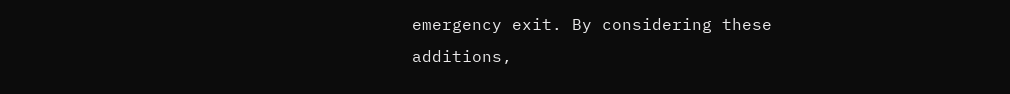emergency exit. By considering these additions,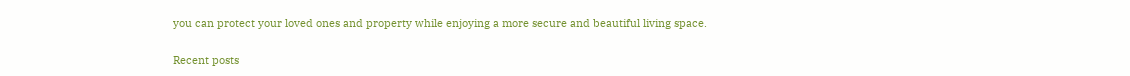you can protect your loved ones and property while enjoying a more secure and beautiful living space.

Recent posts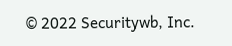© 2022 Securitywb, Inc.